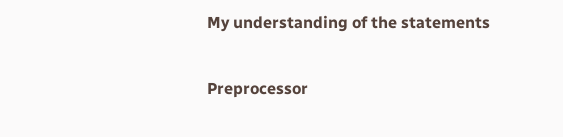My understanding of the statements

Preprocessor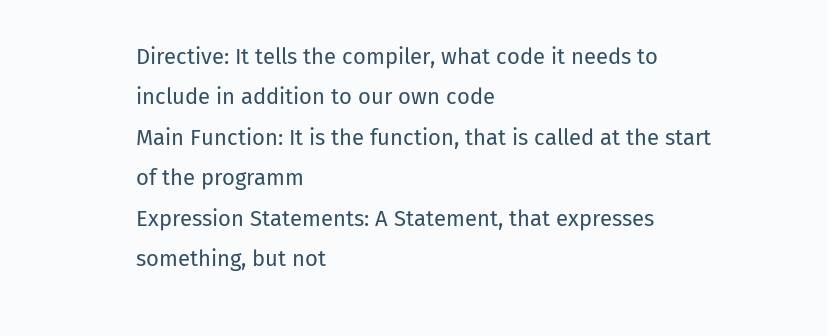Directive: It tells the compiler, what code it needs to include in addition to our own code
Main Function: It is the function, that is called at the start of the programm
Expression Statements: A Statement, that expresses something, but not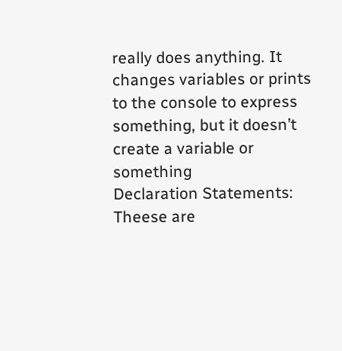really does anything. It changes variables or prints to the console to express something, but it doesn’t create a variable or something
Declaration Statements: Theese are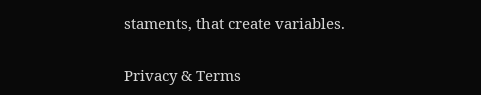staments, that create variables.

Privacy & Terms